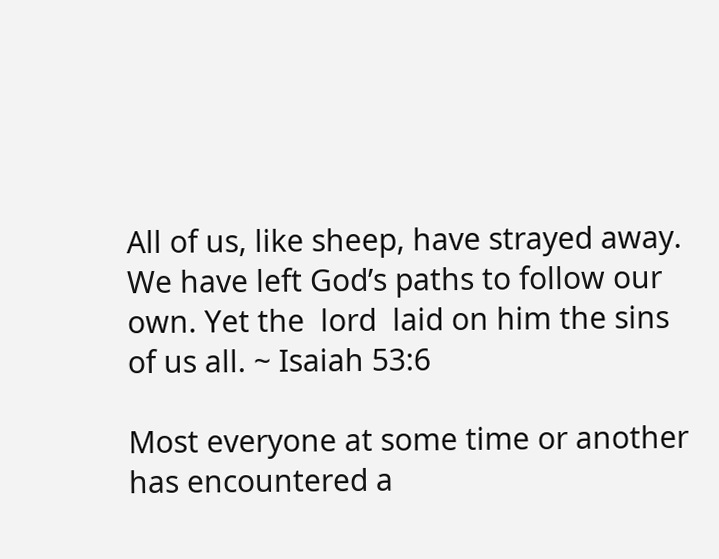All of us, like sheep, have strayed away. We have left God’s paths to follow our own. Yet the  lord  laid on him the sins of us all. ~ Isaiah 53:6

Most everyone at some time or another has encountered a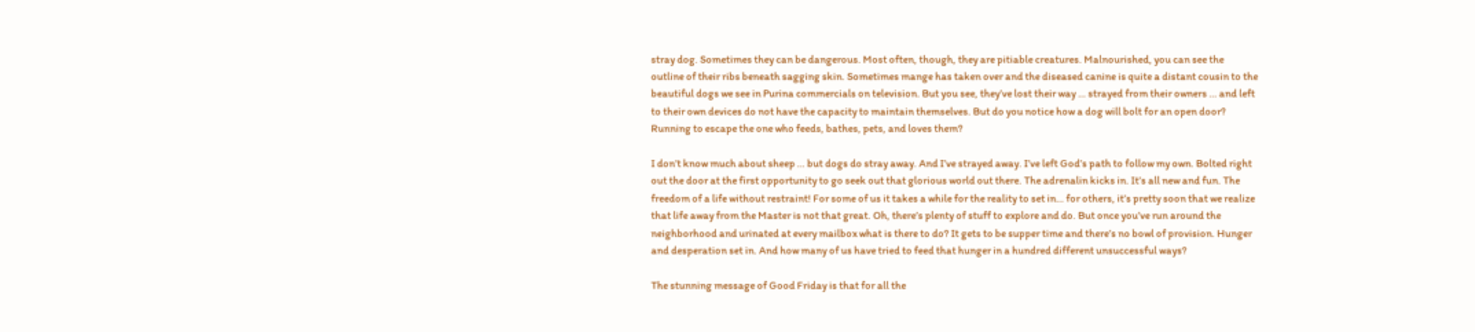stray dog. Sometimes they can be dangerous. Most often, though, they are pitiable creatures. Malnourished, you can see the outline of their ribs beneath sagging skin. Sometimes mange has taken over and the diseased canine is quite a distant cousin to the beautiful dogs we see in Purina commercials on television. But you see, they’ve lost their way … strayed from their owners … and left to their own devices do not have the capacity to maintain themselves. But do you notice how a dog will bolt for an open door? Running to escape the one who feeds, bathes, pets, and loves them?

I don’t know much about sheep … but dogs do stray away. And I’ve strayed away. I’ve left God’s path to follow my own. Bolted right out the door at the first opportunity to go seek out that glorious world out there. The adrenalin kicks in. It’s all new and fun. The freedom of a life without restraint! For some of us it takes a while for the reality to set in… for others, it’s pretty soon that we realize that life away from the Master is not that great. Oh, there’s plenty of stuff to explore and do. But once you’ve run around the neighborhood and urinated at every mailbox what is there to do? It gets to be supper time and there’s no bowl of provision. Hunger and desperation set in. And how many of us have tried to feed that hunger in a hundred different unsuccessful ways?

The stunning message of Good Friday is that for all the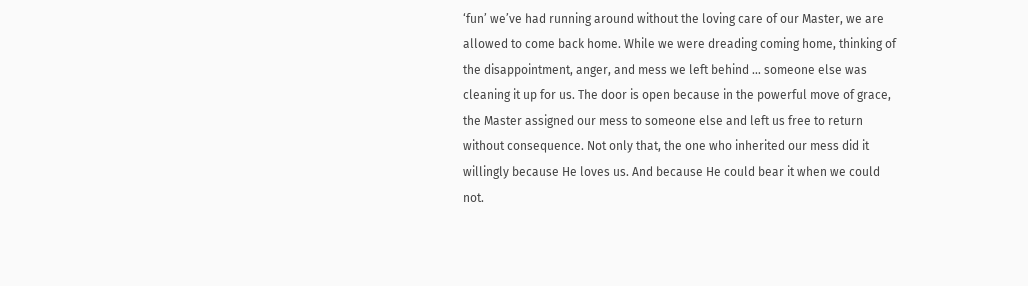‘fun’ we’ve had running around without the loving care of our Master, we are allowed to come back home. While we were dreading coming home, thinking of the disappointment, anger, and mess we left behind … someone else was cleaning it up for us. The door is open because in the powerful move of grace, the Master assigned our mess to someone else and left us free to return without consequence. Not only that, the one who inherited our mess did it willingly because He loves us. And because He could bear it when we could not.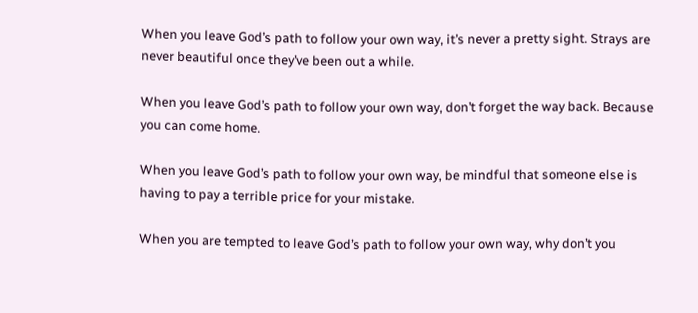When you leave God’s path to follow your own way, it’s never a pretty sight. Strays are never beautiful once they’ve been out a while.

When you leave God’s path to follow your own way, don’t forget the way back. Because you can come home.

When you leave God’s path to follow your own way, be mindful that someone else is having to pay a terrible price for your mistake.

When you are tempted to leave God’s path to follow your own way, why don’t you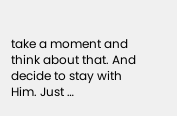take a moment and think about that. And decide to stay with Him. Just …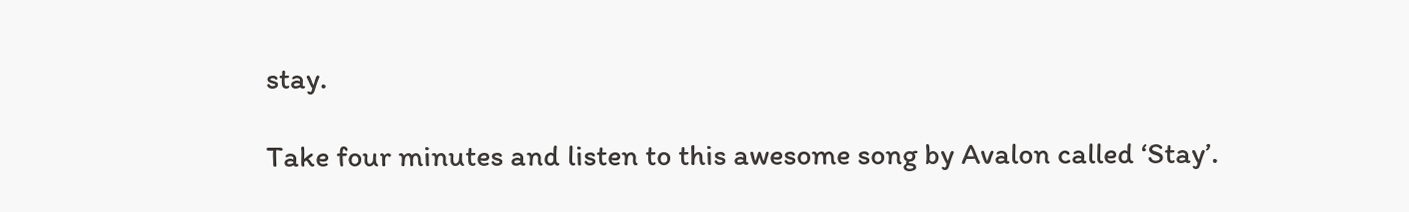stay.

Take four minutes and listen to this awesome song by Avalon called ‘Stay’.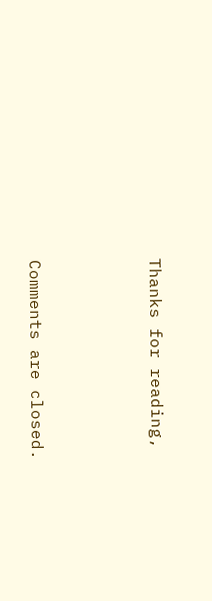Thanks for reading,




Comments are closed.